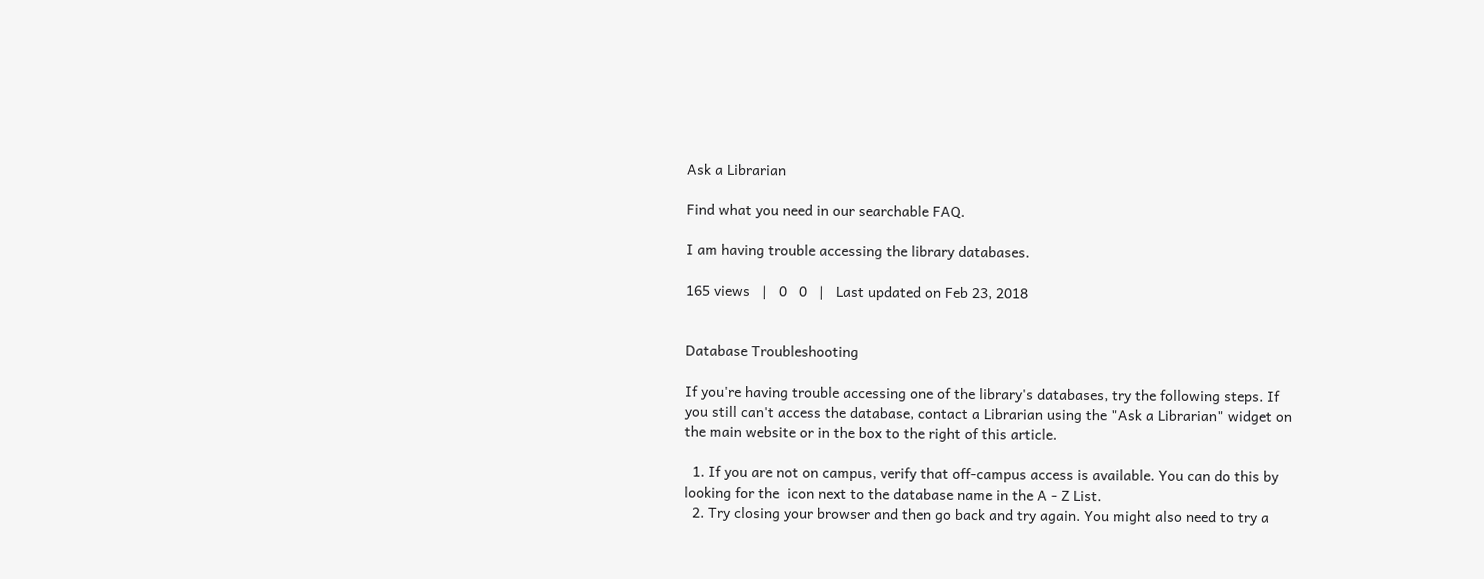Ask a Librarian

Find what you need in our searchable FAQ.

I am having trouble accessing the library databases.

165 views   |   0   0   |   Last updated on Feb 23, 2018


Database Troubleshooting

If you're having trouble accessing one of the library's databases, try the following steps. If you still can't access the database, contact a Librarian using the "Ask a Librarian" widget on the main website or in the box to the right of this article.

  1. If you are not on campus, verify that off-campus access is available. You can do this by looking for the  icon next to the database name in the A - Z List.
  2. Try closing your browser and then go back and try again. You might also need to try a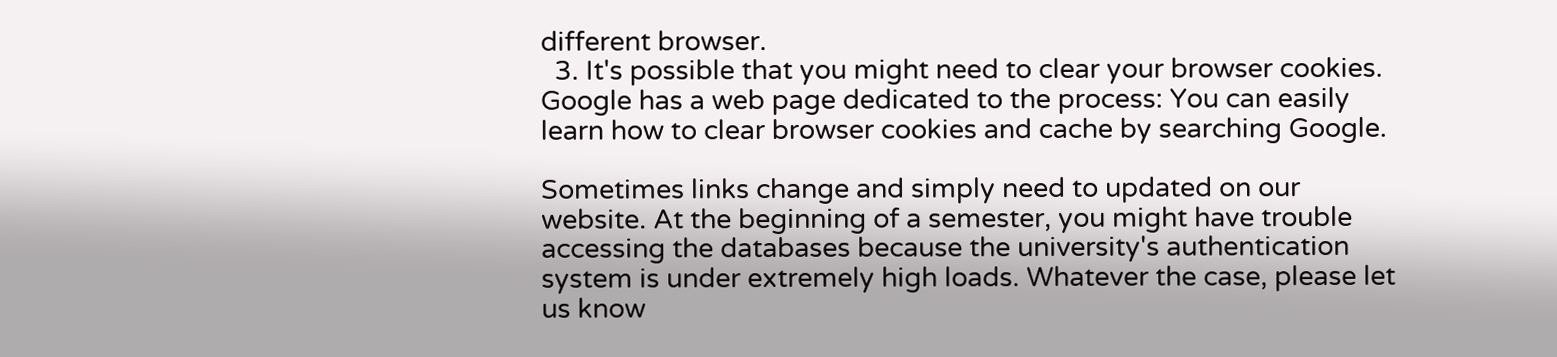different browser.
  3. It's possible that you might need to clear your browser cookies. Google has a web page dedicated to the process: You can easily learn how to clear browser cookies and cache by searching Google.

Sometimes links change and simply need to updated on our website. At the beginning of a semester, you might have trouble accessing the databases because the university's authentication system is under extremely high loads. Whatever the case, please let us know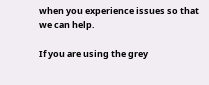when you experience issues so that we can help.

If you are using the grey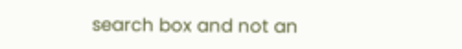search box and not an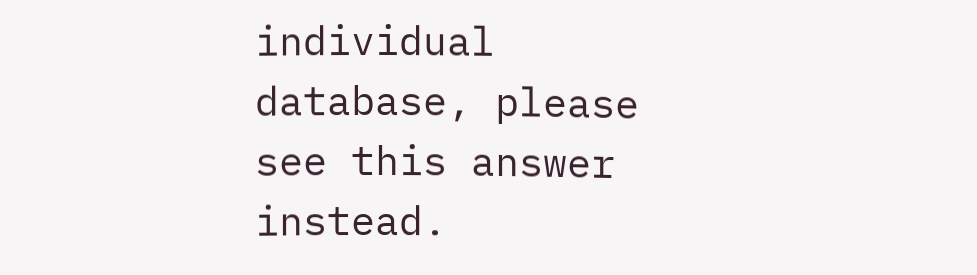individual database, please see this answer instead.